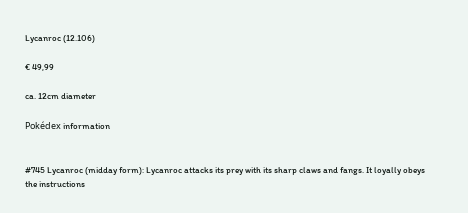Lycanroc (12.106)

€ 49,99

ca. 12cm diameter

Pokédex information


#745 Lycanroc (midday form): Lycanroc attacks its prey with its sharp claws and fangs. It loyally obeys the instructions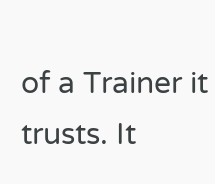of a Trainer it trusts. It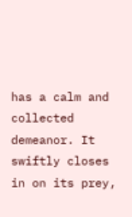has a calm and collected demeanor. It swiftly closes in on its prey,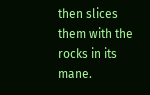then slices them with the rocks in its mane.